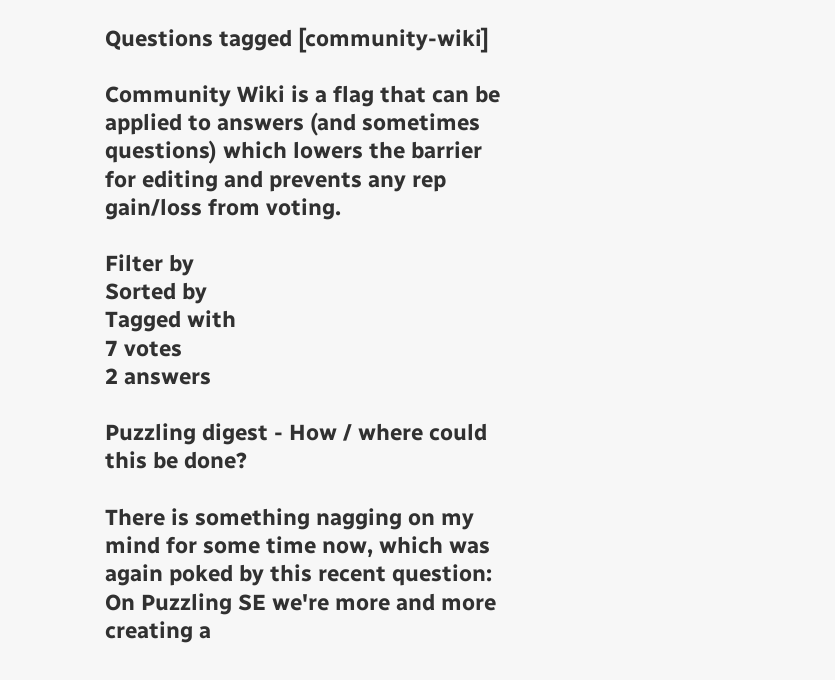Questions tagged [community-wiki]

Community Wiki is a flag that can be applied to answers (and sometimes questions) which lowers the barrier for editing and prevents any rep gain/loss from voting.

Filter by
Sorted by
Tagged with
7 votes
2 answers

Puzzling digest - How / where could this be done?

There is something nagging on my mind for some time now, which was again poked by this recent question: On Puzzling SE we're more and more creating a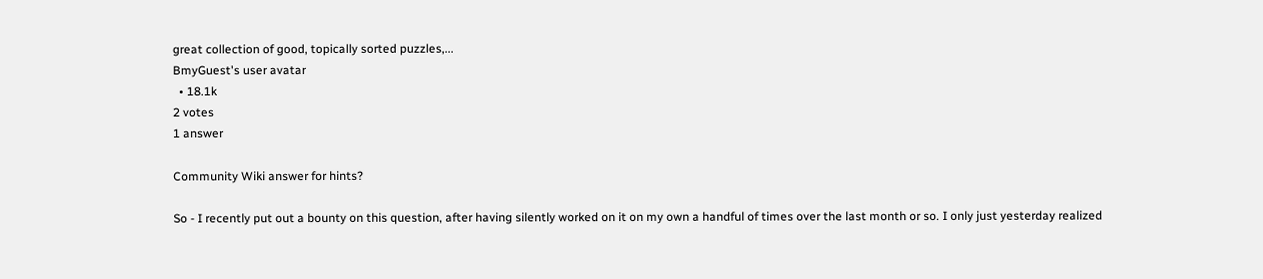great collection of good, topically sorted puzzles,...
BmyGuest's user avatar
  • 18.1k
2 votes
1 answer

Community Wiki answer for hints?

So - I recently put out a bounty on this question, after having silently worked on it on my own a handful of times over the last month or so. I only just yesterday realized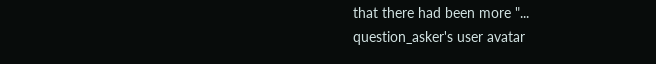that there had been more "...
question_asker's user avatar